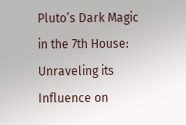Pluto’s Dark Magic in the 7th House: Unraveling its Influence on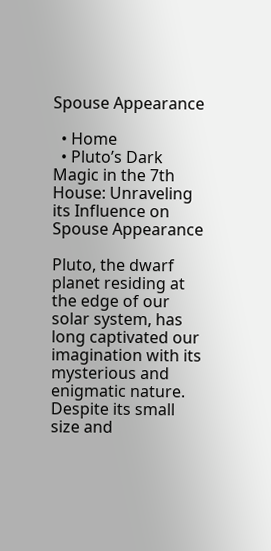Spouse Appearance

  • Home
  • Pluto’s Dark Magic in the 7th House: Unraveling its Influence on Spouse Appearance

Pluto, the dwarf planet residing at the edge of our solar system, has long captivated our imagination with its mysterious and enigmatic nature. Despite its small size and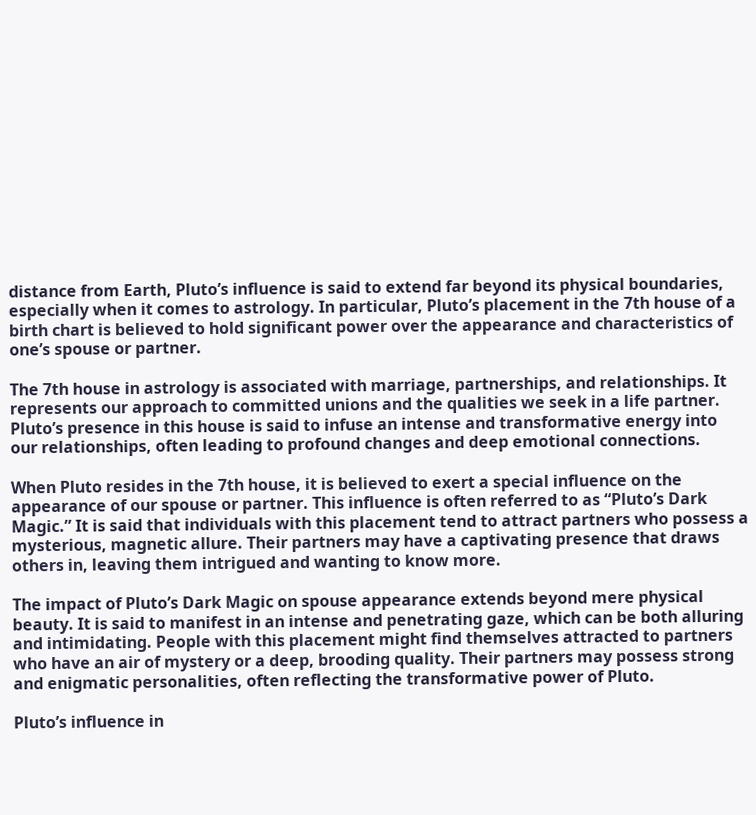distance from Earth, Pluto’s influence is said to extend far beyond its physical boundaries, especially when it comes to astrology. In particular, Pluto’s placement in the 7th house of a birth chart is believed to hold significant power over the appearance and characteristics of one’s spouse or partner.

The 7th house in astrology is associated with marriage, partnerships, and relationships. It represents our approach to committed unions and the qualities we seek in a life partner. Pluto’s presence in this house is said to infuse an intense and transformative energy into our relationships, often leading to profound changes and deep emotional connections.

When Pluto resides in the 7th house, it is believed to exert a special influence on the appearance of our spouse or partner. This influence is often referred to as “Pluto’s Dark Magic.” It is said that individuals with this placement tend to attract partners who possess a mysterious, magnetic allure. Their partners may have a captivating presence that draws others in, leaving them intrigued and wanting to know more.

The impact of Pluto’s Dark Magic on spouse appearance extends beyond mere physical beauty. It is said to manifest in an intense and penetrating gaze, which can be both alluring and intimidating. People with this placement might find themselves attracted to partners who have an air of mystery or a deep, brooding quality. Their partners may possess strong and enigmatic personalities, often reflecting the transformative power of Pluto.

Pluto’s influence in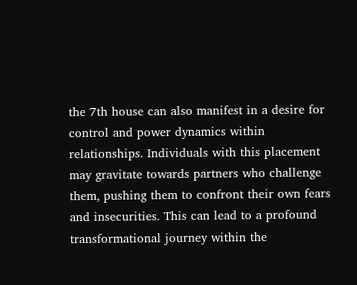the 7th house can also manifest in a desire for control and power dynamics within relationships. Individuals with this placement may gravitate towards partners who challenge them, pushing them to confront their own fears and insecurities. This can lead to a profound transformational journey within the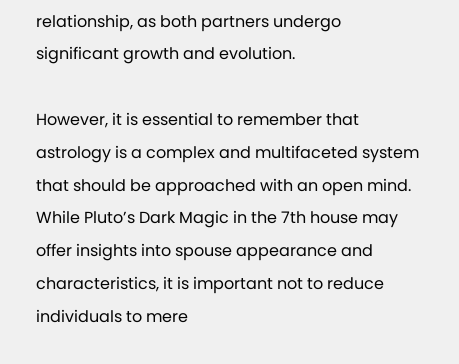relationship, as both partners undergo significant growth and evolution.

However, it is essential to remember that astrology is a complex and multifaceted system that should be approached with an open mind. While Pluto’s Dark Magic in the 7th house may offer insights into spouse appearance and characteristics, it is important not to reduce individuals to mere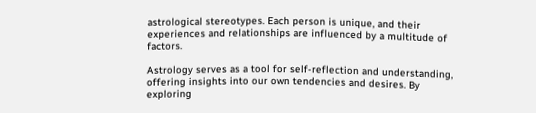astrological stereotypes. Each person is unique, and their experiences and relationships are influenced by a multitude of factors.

Astrology serves as a tool for self-reflection and understanding, offering insights into our own tendencies and desires. By exploring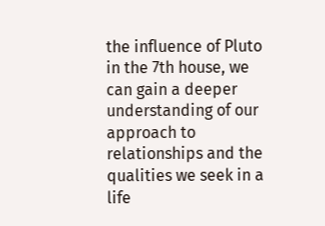the influence of Pluto in the 7th house, we can gain a deeper understanding of our approach to relationships and the qualities we seek in a life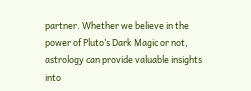partner. Whether we believe in the power of Pluto’s Dark Magic or not, astrology can provide valuable insights into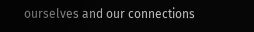ourselves and our connections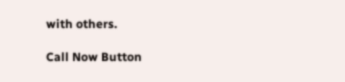with others.

Call Now Button